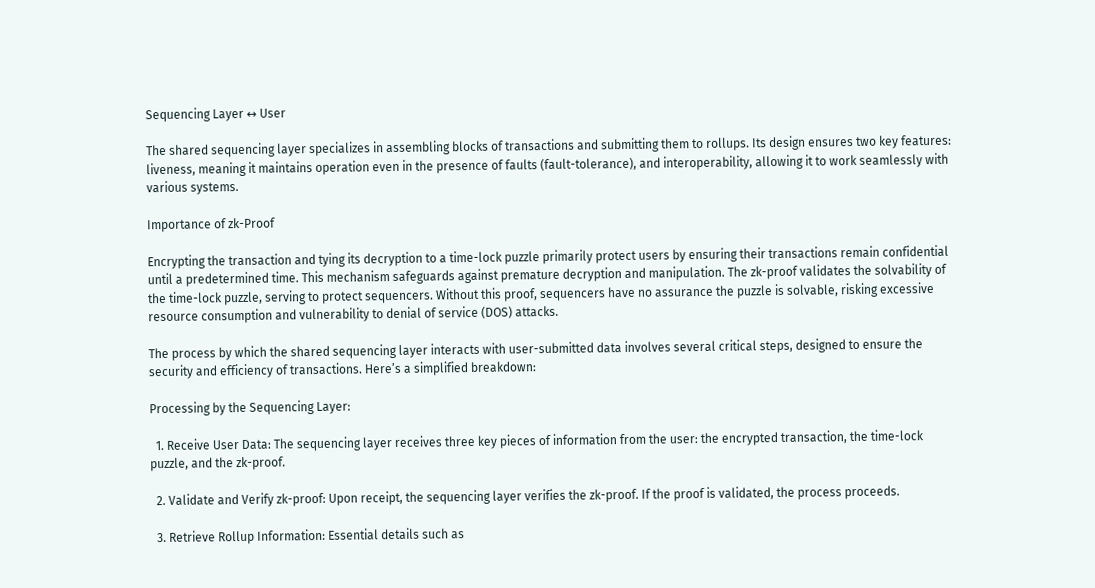Sequencing Layer ↔ User

The shared sequencing layer specializes in assembling blocks of transactions and submitting them to rollups. Its design ensures two key features: liveness, meaning it maintains operation even in the presence of faults (fault-tolerance), and interoperability, allowing it to work seamlessly with various systems.

Importance of zk-Proof

Encrypting the transaction and tying its decryption to a time-lock puzzle primarily protect users by ensuring their transactions remain confidential until a predetermined time. This mechanism safeguards against premature decryption and manipulation. The zk-proof validates the solvability of the time-lock puzzle, serving to protect sequencers. Without this proof, sequencers have no assurance the puzzle is solvable, risking excessive resource consumption and vulnerability to denial of service (DOS) attacks.

The process by which the shared sequencing layer interacts with user-submitted data involves several critical steps, designed to ensure the security and efficiency of transactions. Here’s a simplified breakdown:

Processing by the Sequencing Layer:

  1. Receive User Data: The sequencing layer receives three key pieces of information from the user: the encrypted transaction, the time-lock puzzle, and the zk-proof.

  2. Validate and Verify zk-proof: Upon receipt, the sequencing layer verifies the zk-proof. If the proof is validated, the process proceeds.

  3. Retrieve Rollup Information: Essential details such as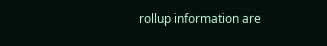rollup information are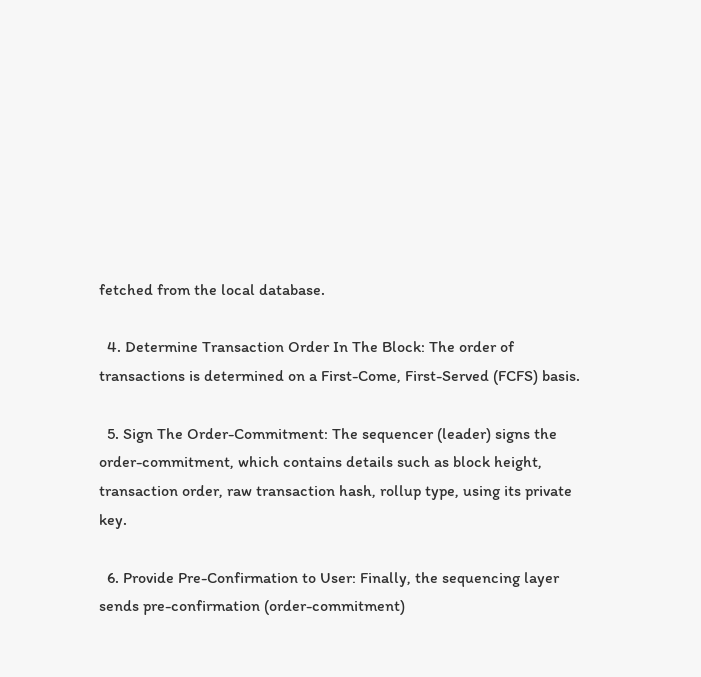fetched from the local database.

  4. Determine Transaction Order In The Block: The order of transactions is determined on a First-Come, First-Served (FCFS) basis.

  5. Sign The Order-Commitment: The sequencer (leader) signs the order-commitment, which contains details such as block height, transaction order, raw transaction hash, rollup type, using its private key.

  6. Provide Pre-Confirmation to User: Finally, the sequencing layer sends pre-confirmation (order-commitment)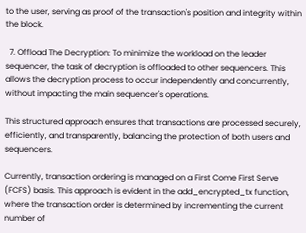to the user, serving as proof of the transaction's position and integrity within the block.

  7. Offload The Decryption: To minimize the workload on the leader sequencer, the task of decryption is offloaded to other sequencers. This allows the decryption process to occur independently and concurrently, without impacting the main sequencer's operations.

This structured approach ensures that transactions are processed securely, efficiently, and transparently, balancing the protection of both users and sequencers.

Currently, transaction ordering is managed on a First Come First Serve (FCFS) basis. This approach is evident in the add_encrypted_tx function, where the transaction order is determined by incrementing the current number of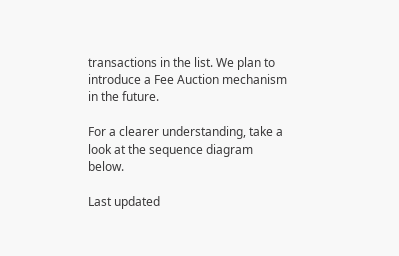transactions in the list. We plan to introduce a Fee Auction mechanism in the future.

For a clearer understanding, take a look at the sequence diagram below.

Last updated